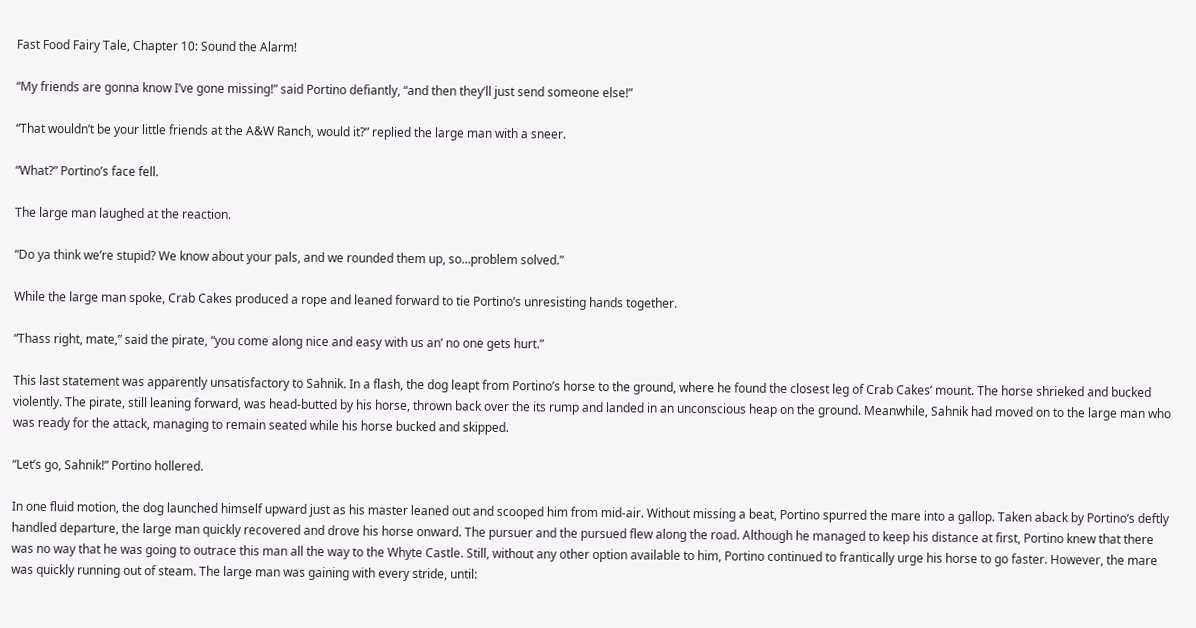Fast Food Fairy Tale, Chapter 10: Sound the Alarm!

“My friends are gonna know I’ve gone missing!” said Portino defiantly, “and then they’ll just send someone else!”

“That wouldn’t be your little friends at the A&W Ranch, would it?” replied the large man with a sneer.

“What?” Portino’s face fell.

The large man laughed at the reaction.

“Do ya think we’re stupid? We know about your pals, and we rounded them up, so…problem solved.”

While the large man spoke, Crab Cakes produced a rope and leaned forward to tie Portino’s unresisting hands together.

“Thass right, mate,” said the pirate, “you come along nice and easy with us an’ no one gets hurt.”

This last statement was apparently unsatisfactory to Sahnik. In a flash, the dog leapt from Portino’s horse to the ground, where he found the closest leg of Crab Cakes’ mount. The horse shrieked and bucked violently. The pirate, still leaning forward, was head-butted by his horse, thrown back over the its rump and landed in an unconscious heap on the ground. Meanwhile, Sahnik had moved on to the large man who was ready for the attack, managing to remain seated while his horse bucked and skipped.

“Let’s go, Sahnik!” Portino hollered.

In one fluid motion, the dog launched himself upward just as his master leaned out and scooped him from mid-air. Without missing a beat, Portino spurred the mare into a gallop. Taken aback by Portino’s deftly handled departure, the large man quickly recovered and drove his horse onward. The pursuer and the pursued flew along the road. Although he managed to keep his distance at first, Portino knew that there was no way that he was going to outrace this man all the way to the Whyte Castle. Still, without any other option available to him, Portino continued to frantically urge his horse to go faster. However, the mare was quickly running out of steam. The large man was gaining with every stride, until: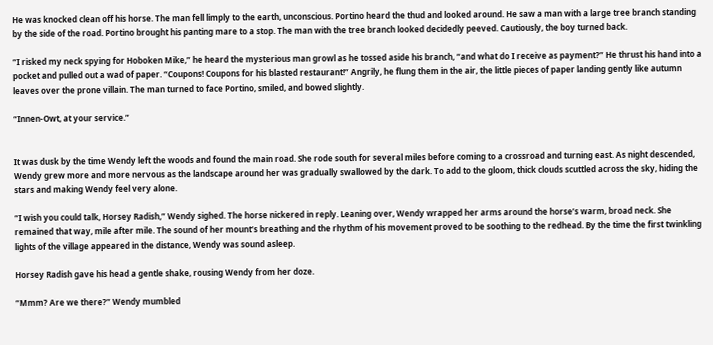He was knocked clean off his horse. The man fell limply to the earth, unconscious. Portino heard the thud and looked around. He saw a man with a large tree branch standing by the side of the road. Portino brought his panting mare to a stop. The man with the tree branch looked decidedly peeved. Cautiously, the boy turned back.

“I risked my neck spying for Hoboken Mike,” he heard the mysterious man growl as he tossed aside his branch, “and what do I receive as payment?” He thrust his hand into a pocket and pulled out a wad of paper. “Coupons! Coupons for his blasted restaurant!” Angrily, he flung them in the air, the little pieces of paper landing gently like autumn leaves over the prone villain. The man turned to face Portino, smiled, and bowed slightly.

“Innen-Owt, at your service.”


It was dusk by the time Wendy left the woods and found the main road. She rode south for several miles before coming to a crossroad and turning east. As night descended, Wendy grew more and more nervous as the landscape around her was gradually swallowed by the dark. To add to the gloom, thick clouds scuttled across the sky, hiding the stars and making Wendy feel very alone.

“I wish you could talk, Horsey Radish,” Wendy sighed. The horse nickered in reply. Leaning over, Wendy wrapped her arms around the horse’s warm, broad neck. She remained that way, mile after mile. The sound of her mount’s breathing and the rhythm of his movement proved to be soothing to the redhead. By the time the first twinkling lights of the village appeared in the distance, Wendy was sound asleep.

Horsey Radish gave his head a gentle shake, rousing Wendy from her doze.

“Mmm? Are we there?” Wendy mumbled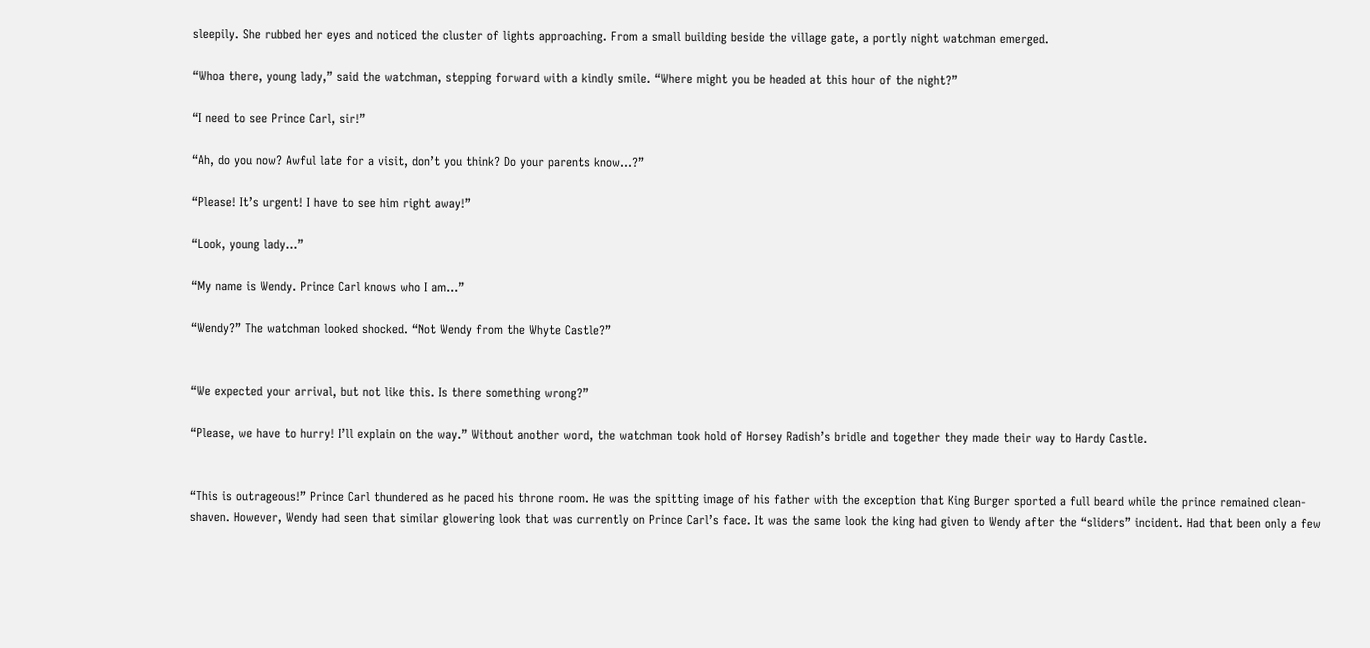sleepily. She rubbed her eyes and noticed the cluster of lights approaching. From a small building beside the village gate, a portly night watchman emerged.

“Whoa there, young lady,” said the watchman, stepping forward with a kindly smile. “Where might you be headed at this hour of the night?”

“I need to see Prince Carl, sir!”

“Ah, do you now? Awful late for a visit, don’t you think? Do your parents know…?”

“Please! It’s urgent! I have to see him right away!”

“Look, young lady…”

“My name is Wendy. Prince Carl knows who I am…”

“Wendy?” The watchman looked shocked. “Not Wendy from the Whyte Castle?”


“We expected your arrival, but not like this. Is there something wrong?”

“Please, we have to hurry! I’ll explain on the way.” Without another word, the watchman took hold of Horsey Radish’s bridle and together they made their way to Hardy Castle.


“This is outrageous!” Prince Carl thundered as he paced his throne room. He was the spitting image of his father with the exception that King Burger sported a full beard while the prince remained clean-shaven. However, Wendy had seen that similar glowering look that was currently on Prince Carl’s face. It was the same look the king had given to Wendy after the “sliders” incident. Had that been only a few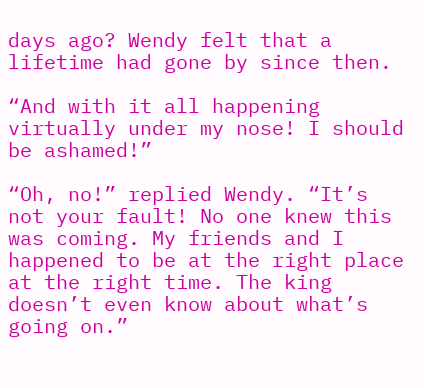days ago? Wendy felt that a lifetime had gone by since then.

“And with it all happening virtually under my nose! I should be ashamed!”

“Oh, no!” replied Wendy. “It’s not your fault! No one knew this was coming. My friends and I happened to be at the right place at the right time. The king doesn’t even know about what’s going on.”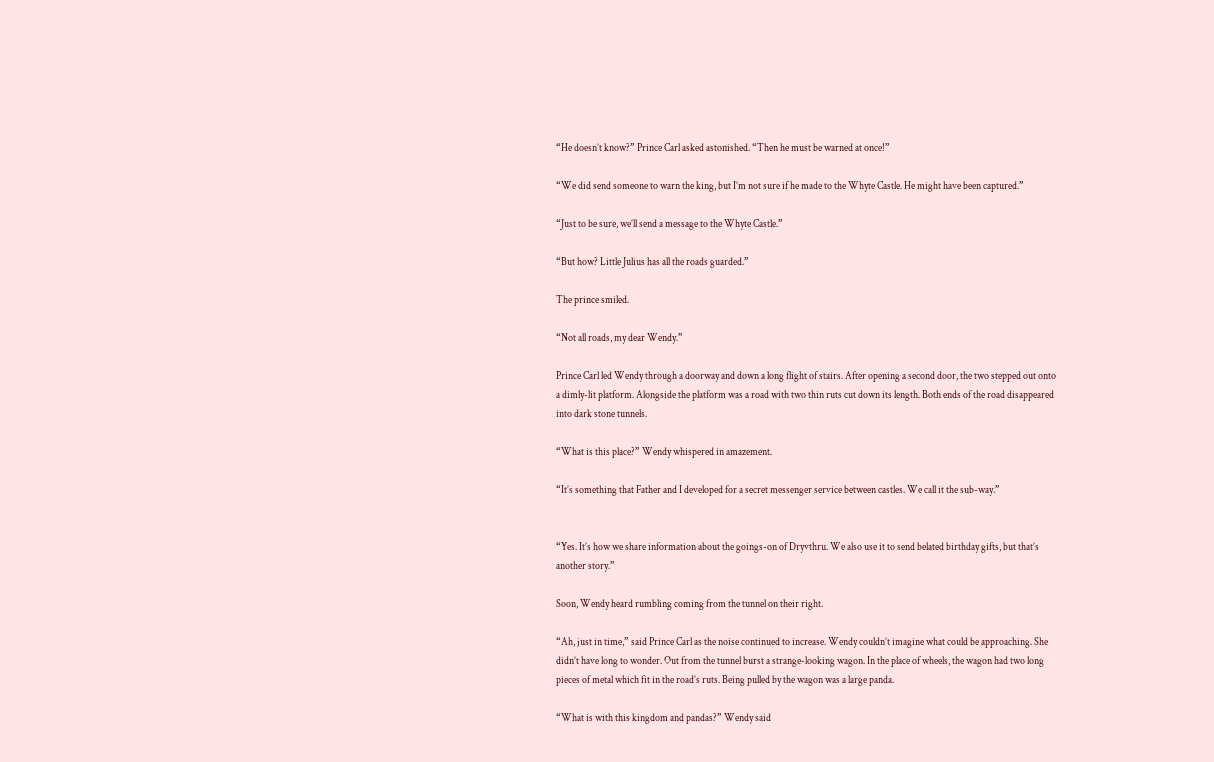“He doesn’t know?” Prince Carl asked astonished. “Then he must be warned at once!”

“We did send someone to warn the king, but I’m not sure if he made to the Whyte Castle. He might have been captured.”

“Just to be sure, we’ll send a message to the Whyte Castle.”

“But how? Little Julius has all the roads guarded.”

The prince smiled.

“Not all roads, my dear Wendy.”

Prince Carl led Wendy through a doorway and down a long flight of stairs. After opening a second door, the two stepped out onto a dimly-lit platform. Alongside the platform was a road with two thin ruts cut down its length. Both ends of the road disappeared into dark stone tunnels.

“What is this place?” Wendy whispered in amazement.

“It’s something that Father and I developed for a secret messenger service between castles. We call it the sub-way.”


“Yes. It’s how we share information about the goings-on of Dryvthru. We also use it to send belated birthday gifts, but that’s another story.”

Soon, Wendy heard rumbling coming from the tunnel on their right.

“Ah, just in time,” said Prince Carl as the noise continued to increase. Wendy couldn’t imagine what could be approaching. She didn’t have long to wonder. Out from the tunnel burst a strange-looking wagon. In the place of wheels, the wagon had two long pieces of metal which fit in the road’s ruts. Being pulled by the wagon was a large panda.

“What is with this kingdom and pandas?” Wendy said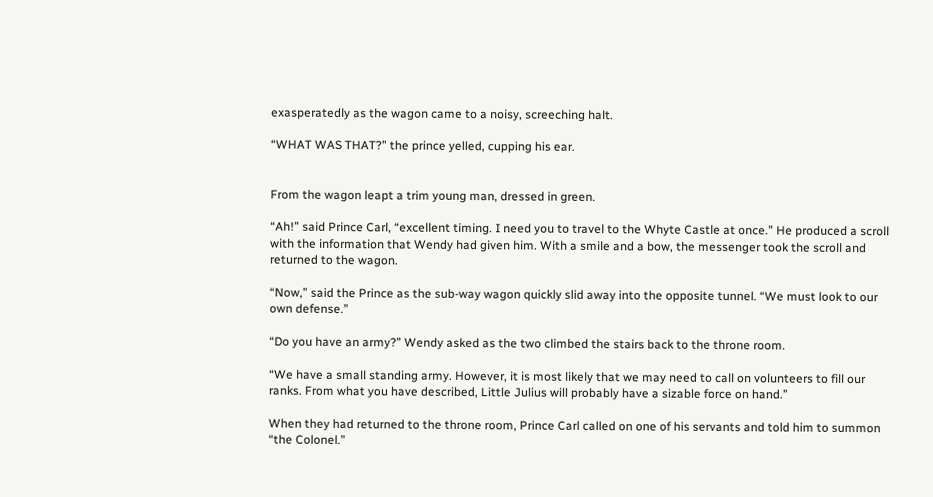exasperatedly as the wagon came to a noisy, screeching halt.

“WHAT WAS THAT?” the prince yelled, cupping his ear.


From the wagon leapt a trim young man, dressed in green.

“Ah!” said Prince Carl, “excellent timing. I need you to travel to the Whyte Castle at once.” He produced a scroll with the information that Wendy had given him. With a smile and a bow, the messenger took the scroll and returned to the wagon.

“Now,” said the Prince as the sub-way wagon quickly slid away into the opposite tunnel. “We must look to our own defense.”

“Do you have an army?” Wendy asked as the two climbed the stairs back to the throne room.

“We have a small standing army. However, it is most likely that we may need to call on volunteers to fill our ranks. From what you have described, Little Julius will probably have a sizable force on hand.”

When they had returned to the throne room, Prince Carl called on one of his servants and told him to summon “the Colonel.”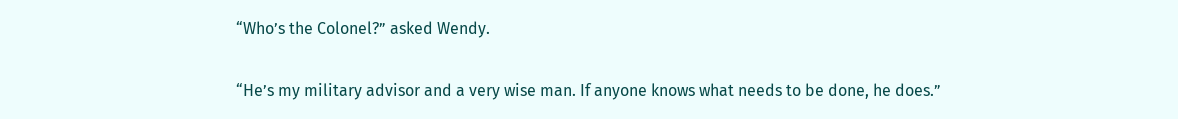“Who’s the Colonel?” asked Wendy.

“He’s my military advisor and a very wise man. If anyone knows what needs to be done, he does.”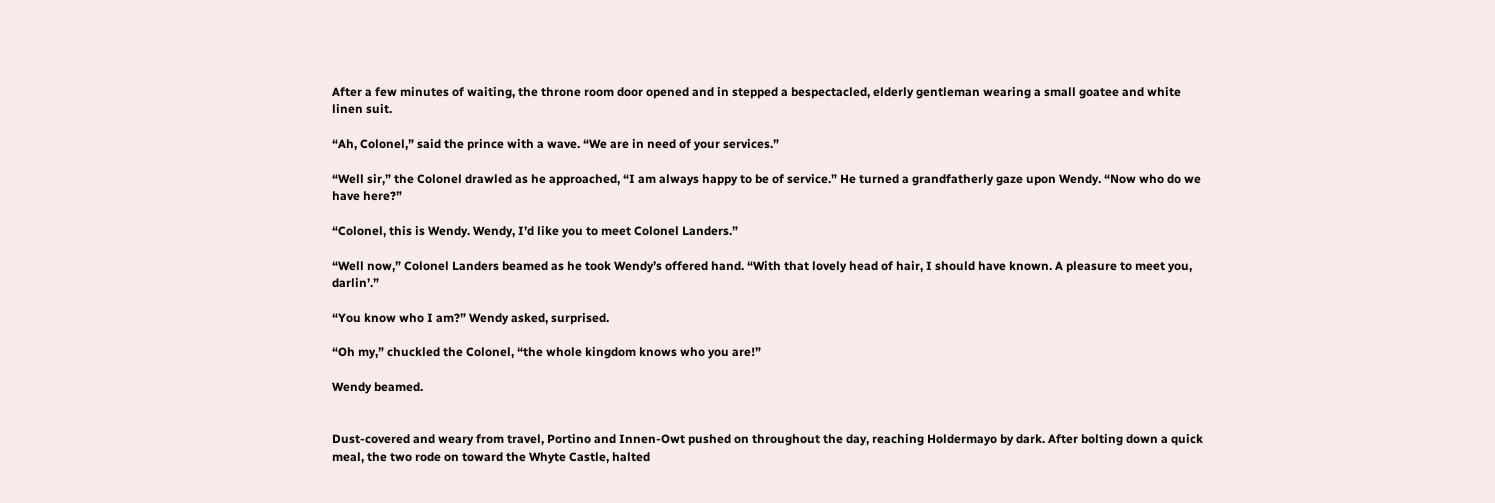After a few minutes of waiting, the throne room door opened and in stepped a bespectacled, elderly gentleman wearing a small goatee and white linen suit.

“Ah, Colonel,” said the prince with a wave. “We are in need of your services.”

“Well sir,” the Colonel drawled as he approached, “I am always happy to be of service.” He turned a grandfatherly gaze upon Wendy. “Now who do we have here?”

“Colonel, this is Wendy. Wendy, I’d like you to meet Colonel Landers.”

“Well now,” Colonel Landers beamed as he took Wendy’s offered hand. “With that lovely head of hair, I should have known. A pleasure to meet you, darlin’.”

“You know who I am?” Wendy asked, surprised.

“Oh my,” chuckled the Colonel, “the whole kingdom knows who you are!”

Wendy beamed.


Dust-covered and weary from travel, Portino and Innen-Owt pushed on throughout the day, reaching Holdermayo by dark. After bolting down a quick meal, the two rode on toward the Whyte Castle, halted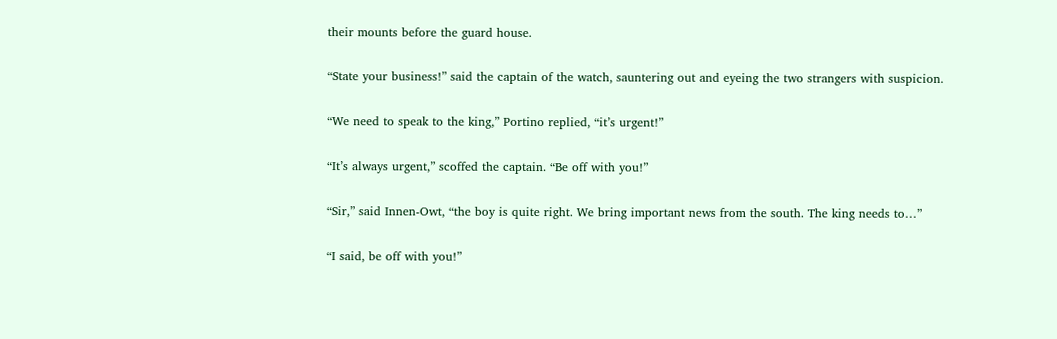their mounts before the guard house.

“State your business!” said the captain of the watch, sauntering out and eyeing the two strangers with suspicion.

“We need to speak to the king,” Portino replied, “it’s urgent!”

“It’s always urgent,” scoffed the captain. “Be off with you!”

“Sir,” said Innen-Owt, “the boy is quite right. We bring important news from the south. The king needs to…”

“I said, be off with you!”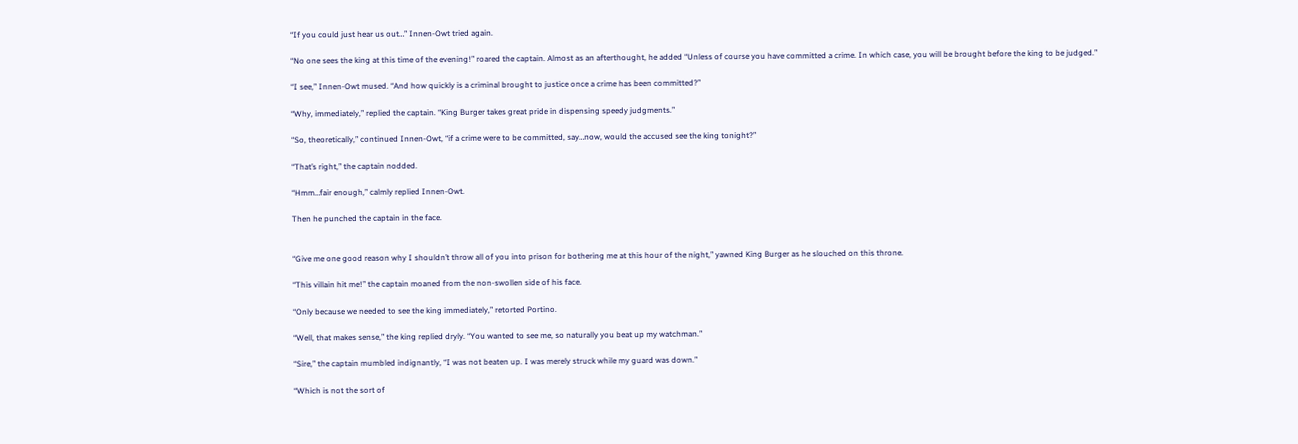“If you could just hear us out…” Innen-Owt tried again.

“No one sees the king at this time of the evening!” roared the captain. Almost as an afterthought, he added “Unless of course you have committed a crime. In which case, you will be brought before the king to be judged.”

“I see,” Innen-Owt mused. “And how quickly is a criminal brought to justice once a crime has been committed?”

“Why, immediately,” replied the captain. “King Burger takes great pride in dispensing speedy judgments.”

“So, theoretically,” continued Innen-Owt, “if a crime were to be committed, say…now, would the accused see the king tonight?”

“That’s right,” the captain nodded.

“Hmm…fair enough,” calmly replied Innen-Owt.

Then he punched the captain in the face.


“Give me one good reason why I shouldn’t throw all of you into prison for bothering me at this hour of the night,” yawned King Burger as he slouched on this throne.

“This villain hit me!” the captain moaned from the non-swollen side of his face.

“Only because we needed to see the king immediately,” retorted Portino.

“Well, that makes sense,” the king replied dryly. “You wanted to see me, so naturally you beat up my watchman.”

“Sire,” the captain mumbled indignantly, “I was not beaten up. I was merely struck while my guard was down.”

“Which is not the sort of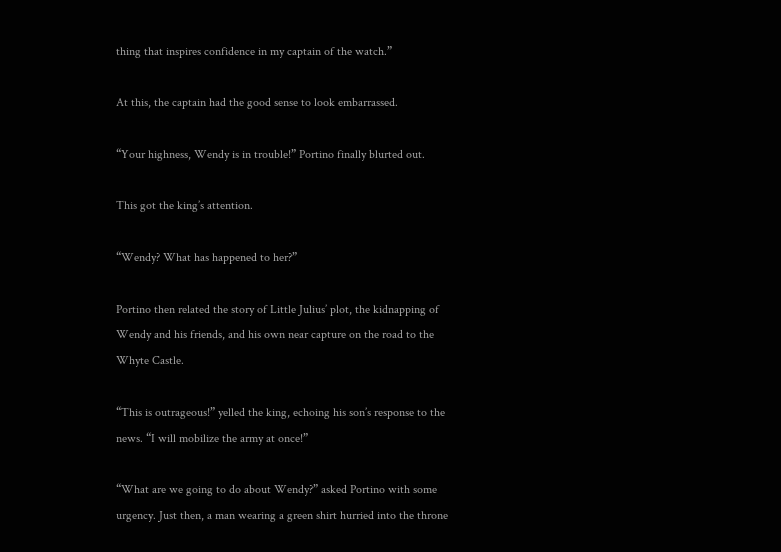thing that inspires confidence in my captain of the watch.”

At this, the captain had the good sense to look embarrassed.

“Your highness, Wendy is in trouble!” Portino finally blurted out.

This got the king’s attention.

“Wendy? What has happened to her?”

Portino then related the story of Little Julius’ plot, the kidnapping of Wendy and his friends, and his own near capture on the road to the Whyte Castle.

“This is outrageous!” yelled the king, echoing his son’s response to the news. “I will mobilize the army at once!”

“What are we going to do about Wendy?” asked Portino with some urgency. Just then, a man wearing a green shirt hurried into the throne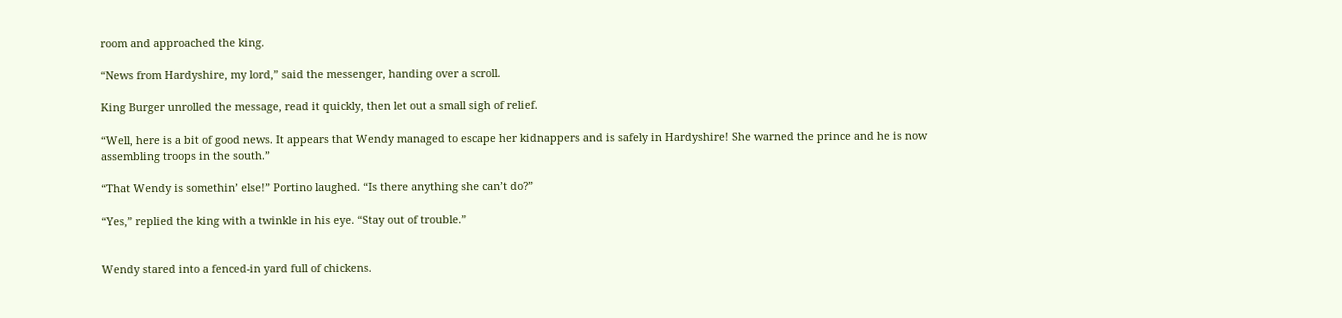room and approached the king.

“News from Hardyshire, my lord,” said the messenger, handing over a scroll.

King Burger unrolled the message, read it quickly, then let out a small sigh of relief.

“Well, here is a bit of good news. It appears that Wendy managed to escape her kidnappers and is safely in Hardyshire! She warned the prince and he is now assembling troops in the south.”

“That Wendy is somethin’ else!” Portino laughed. “Is there anything she can’t do?”

“Yes,” replied the king with a twinkle in his eye. “Stay out of trouble.”


Wendy stared into a fenced-in yard full of chickens.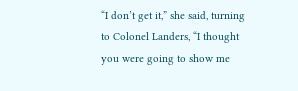“I don’t get it,” she said, turning to Colonel Landers, “I thought you were going to show me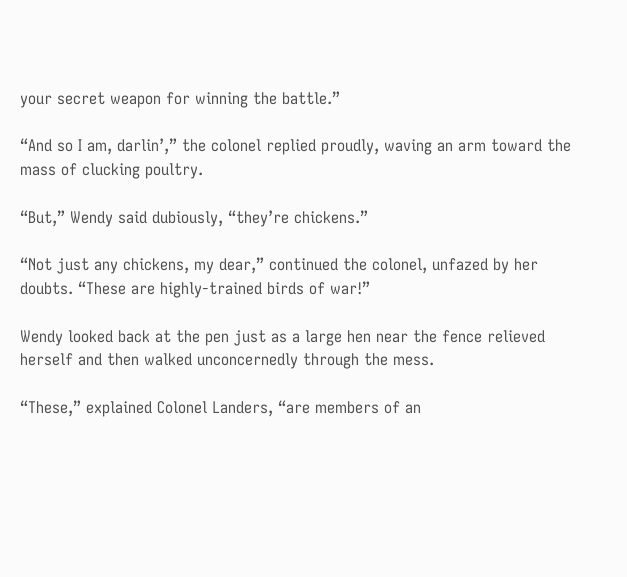your secret weapon for winning the battle.”

“And so I am, darlin’,” the colonel replied proudly, waving an arm toward the mass of clucking poultry.

“But,” Wendy said dubiously, “they’re chickens.”

“Not just any chickens, my dear,” continued the colonel, unfazed by her doubts. “These are highly-trained birds of war!”

Wendy looked back at the pen just as a large hen near the fence relieved herself and then walked unconcernedly through the mess.

“These,” explained Colonel Landers, “are members of an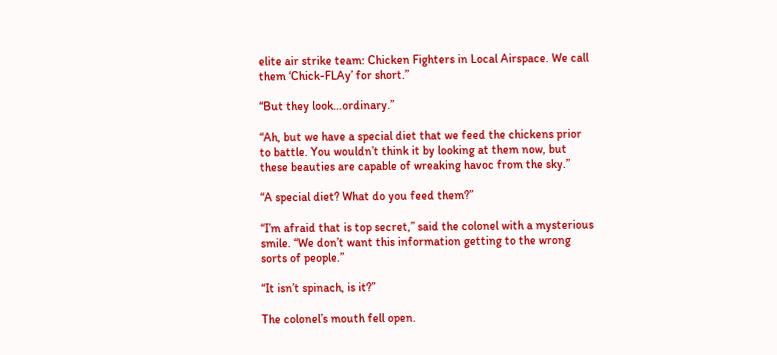elite air strike team: Chicken Fighters in Local Airspace. We call them ‘Chick-FLAy’ for short.”

“But they look…ordinary.”

“Ah, but we have a special diet that we feed the chickens prior to battle. You wouldn’t think it by looking at them now, but these beauties are capable of wreaking havoc from the sky.”

“A special diet? What do you feed them?”

“I’m afraid that is top secret,” said the colonel with a mysterious smile. “We don’t want this information getting to the wrong sorts of people.”

“It isn’t spinach, is it?”

The colonel’s mouth fell open.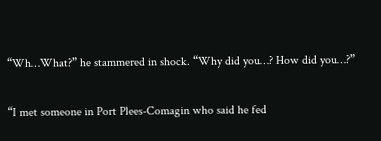“Wh…What?” he stammered in shock. “Why did you…? How did you…?”

“I met someone in Port Plees-Comagin who said he fed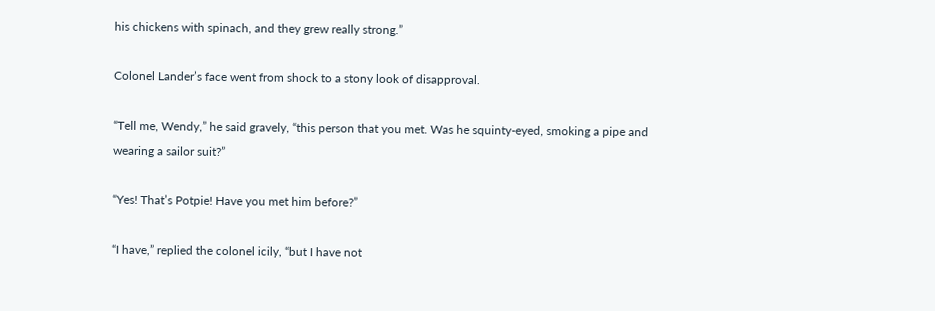his chickens with spinach, and they grew really strong.”

Colonel Lander’s face went from shock to a stony look of disapproval.

“Tell me, Wendy,” he said gravely, “this person that you met. Was he squinty-eyed, smoking a pipe and wearing a sailor suit?”

“Yes! That’s Potpie! Have you met him before?”

“I have,” replied the colonel icily, “but I have not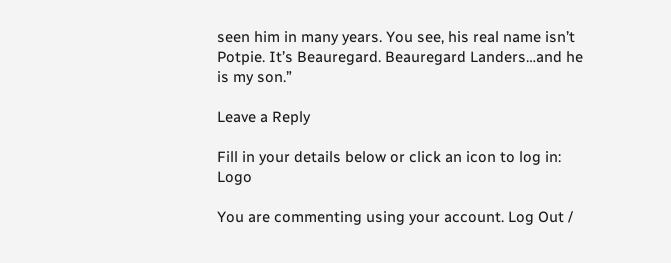seen him in many years. You see, his real name isn’t Potpie. It’s Beauregard. Beauregard Landers…and he is my son.”

Leave a Reply

Fill in your details below or click an icon to log in: Logo

You are commenting using your account. Log Out /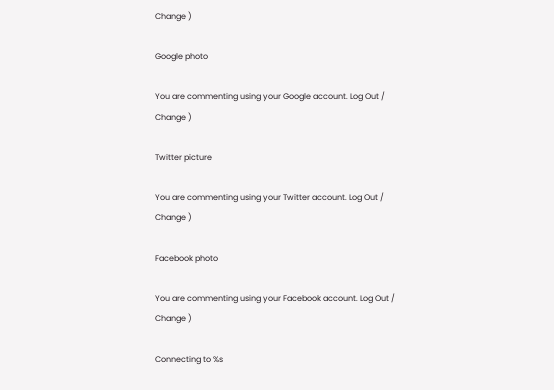Change )

Google photo

You are commenting using your Google account. Log Out /  Change )

Twitter picture

You are commenting using your Twitter account. Log Out /  Change )

Facebook photo

You are commenting using your Facebook account. Log Out /  Change )

Connecting to %s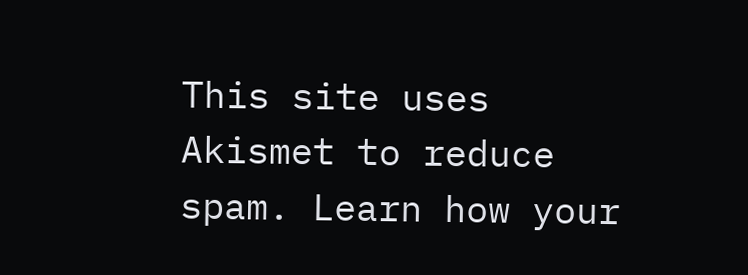This site uses Akismet to reduce spam. Learn how your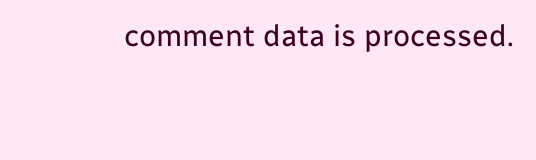comment data is processed.